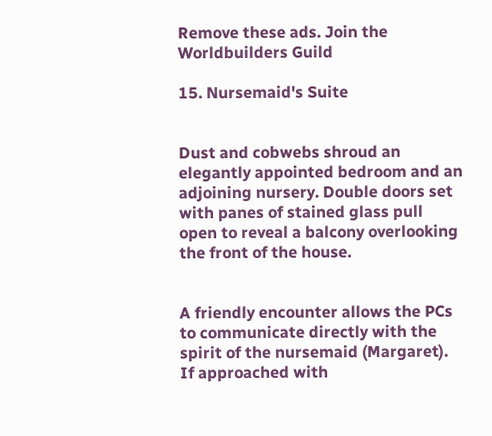Remove these ads. Join the Worldbuilders Guild

15. Nursemaid's Suite


Dust and cobwebs shroud an elegantly appointed bedroom and an adjoining nursery. Double doors set with panes of stained glass pull open to reveal a balcony overlooking the front of the house.


A friendly encounter allows the PCs to communicate directly with the spirit of the nursemaid (Margaret). If approached with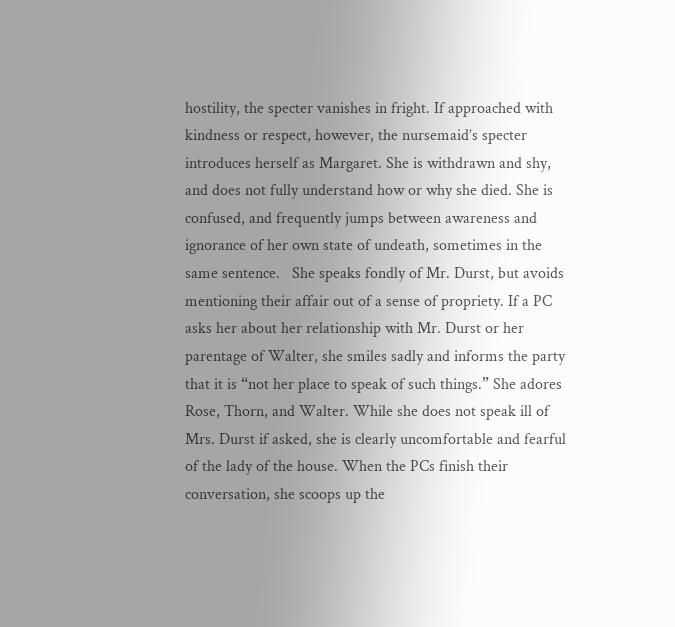hostility, the specter vanishes in fright. If approached with kindness or respect, however, the nursemaid’s specter introduces herself as Margaret. She is withdrawn and shy, and does not fully understand how or why she died. She is confused, and frequently jumps between awareness and ignorance of her own state of undeath, sometimes in the same sentence.   She speaks fondly of Mr. Durst, but avoids mentioning their affair out of a sense of propriety. If a PC asks her about her relationship with Mr. Durst or her parentage of Walter, she smiles sadly and informs the party that it is “not her place to speak of such things.” She adores Rose, Thorn, and Walter. While she does not speak ill of Mrs. Durst if asked, she is clearly uncomfortable and fearful of the lady of the house. When the PCs finish their conversation, she scoops up the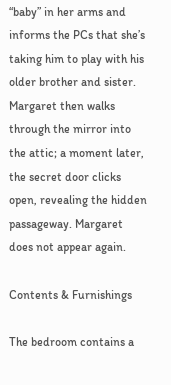“baby” in her arms and informs the PCs that she’s taking him to play with his older brother and sister. Margaret then walks through the mirror into the attic; a moment later, the secret door clicks open, revealing the hidden passageway. Margaret does not appear again.

Contents & Furnishings

The bedroom contains a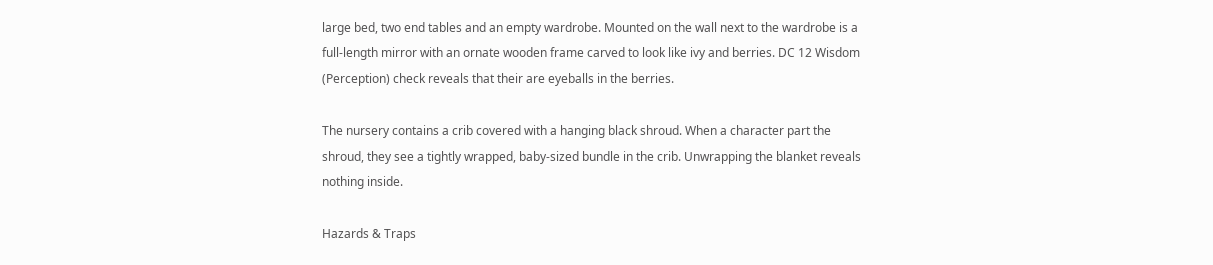large bed, two end tables and an empty wardrobe. Mounted on the wall next to the wardrobe is a full-length mirror with an ornate wooden frame carved to look like ivy and berries. DC 12 Wisdom (Perception) check reveals that their are eyeballs in the berries.

The nursery contains a crib covered with a hanging black shroud. When a character part the shroud, they see a tightly wrapped, baby-sized bundle in the crib. Unwrapping the blanket reveals nothing inside.

Hazards & Traps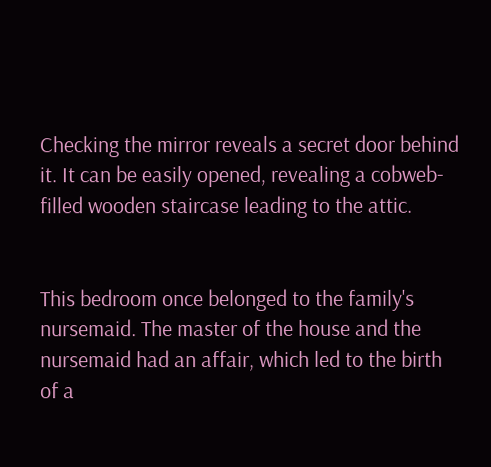Checking the mirror reveals a secret door behind it. It can be easily opened, revealing a cobweb-filled wooden staircase leading to the attic.


This bedroom once belonged to the family's nursemaid. The master of the house and the nursemaid had an affair, which led to the birth of a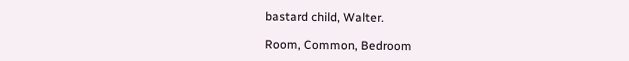bastard child, Walter.

Room, Common, Bedroom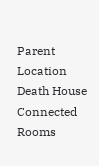Parent Location
Death House
Connected Rooms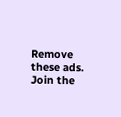Remove these ads. Join the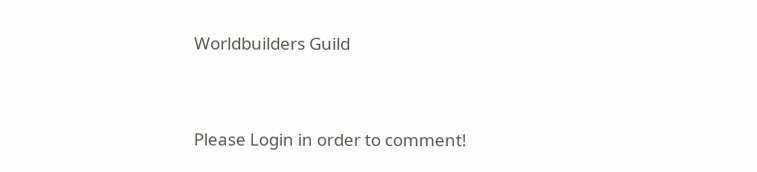Worldbuilders Guild


Please Login in order to comment!